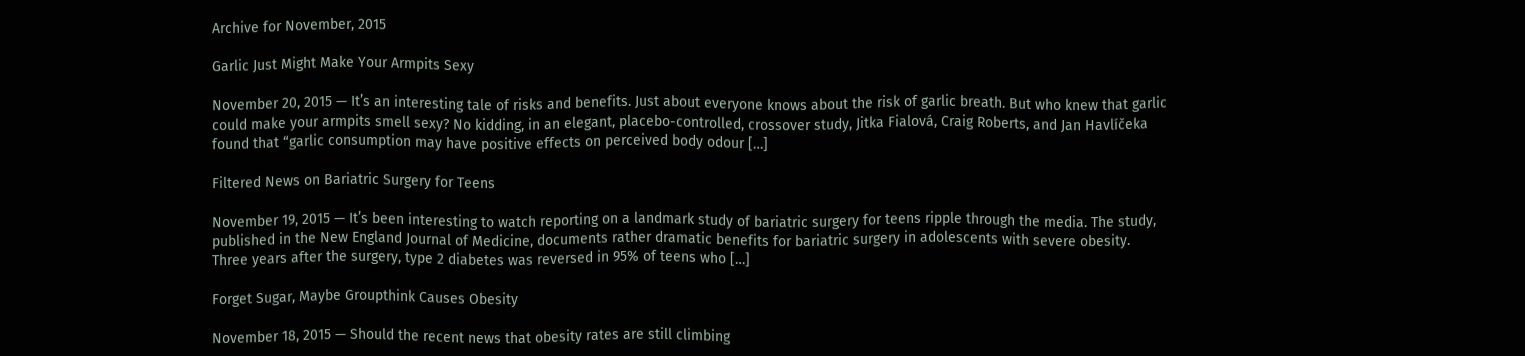Archive for November, 2015

Garlic Just Might Make Your Armpits Sexy

November 20, 2015 — It’s an interesting tale of risks and benefits. Just about everyone knows about the risk of garlic breath. But who knew that garlic could make your armpits smell sexy? No kidding, in an elegant, placebo-controlled, crossover study, Jitka Fialová, Craig Roberts, and Jan Havlíčeka found that “garlic consumption may have positive effects on perceived body odour […]

Filtered News on Bariatric Surgery for Teens

November 19, 2015 — It’s been interesting to watch reporting on a landmark study of bariatric surgery for teens ripple through the media. The study, published in the New England Journal of Medicine, documents rather dramatic benefits for bariatric surgery in adolescents with severe obesity. Three years after the surgery, type 2 diabetes was reversed in 95% of teens who […]

Forget Sugar, Maybe Groupthink Causes Obesity

November 18, 2015 — Should the recent news that obesity rates are still climbing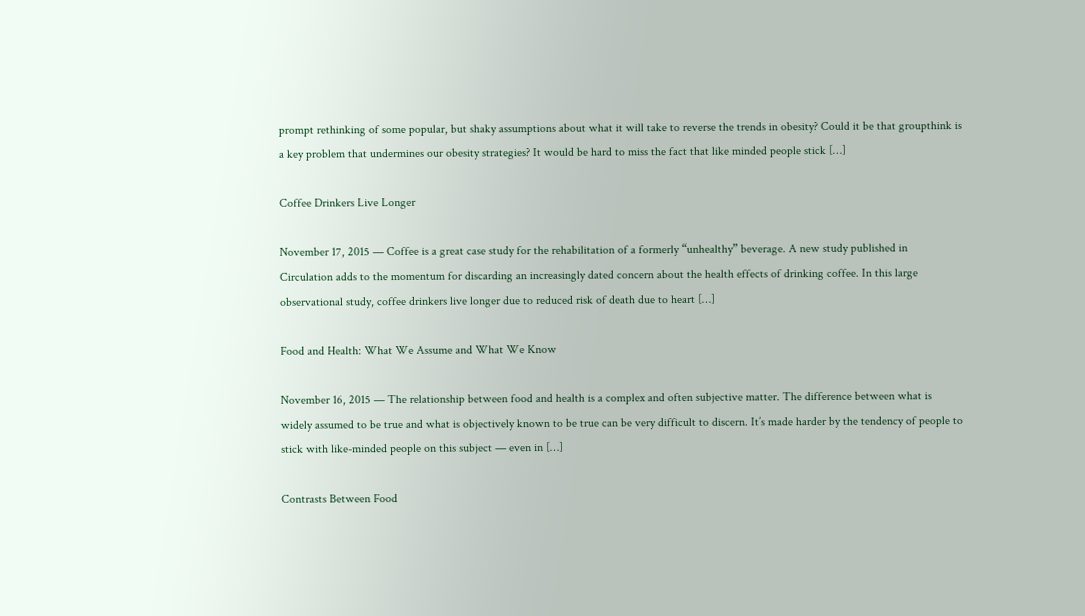prompt rethinking of some popular, but shaky assumptions about what it will take to reverse the trends in obesity? Could it be that groupthink is a key problem that undermines our obesity strategies? It would be hard to miss the fact that like minded people stick […]

Coffee Drinkers Live Longer

November 17, 2015 — Coffee is a great case study for the rehabilitation of a formerly “unhealthy” beverage. A new study published in Circulation adds to the momentum for discarding an increasingly dated concern about the health effects of drinking coffee. In this large observational study, coffee drinkers live longer due to reduced risk of death due to heart […]

Food and Health: What We Assume and What We Know

November 16, 2015 — The relationship between food and health is a complex and often subjective matter. The difference between what is widely assumed to be true and what is objectively known to be true can be very difficult to discern. It’s made harder by the tendency of people to stick with like-minded people on this subject — even in […]

Contrasts Between Food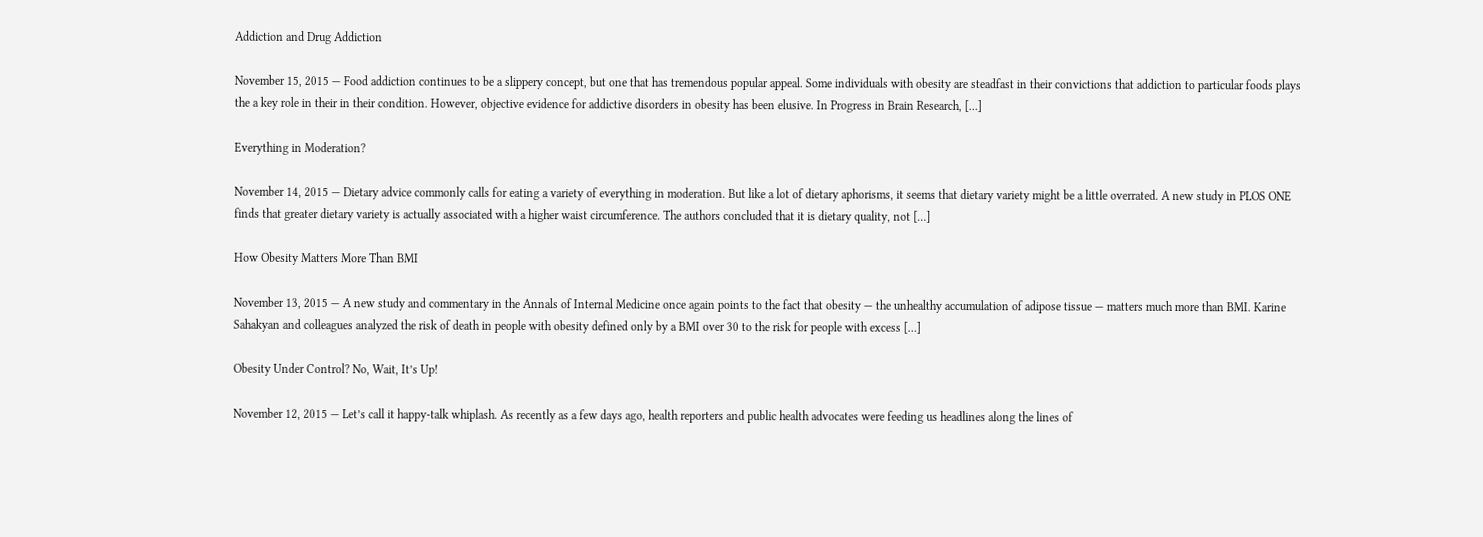Addiction and Drug Addiction

November 15, 2015 — Food addiction continues to be a slippery concept, but one that has tremendous popular appeal. Some individuals with obesity are steadfast in their convictions that addiction to particular foods plays the a key role in their in their condition. However, objective evidence for addictive disorders in obesity has been elusive. In Progress in Brain Research, […]

Everything in Moderation?

November 14, 2015 — Dietary advice commonly calls for eating a variety of everything in moderation. But like a lot of dietary aphorisms, it seems that dietary variety might be a little overrated. A new study in PLOS ONE finds that greater dietary variety is actually associated with a higher waist circumference. The authors concluded that it is dietary quality, not […]

How Obesity Matters More Than BMI

November 13, 2015 — A new study and commentary in the Annals of Internal Medicine once again points to the fact that obesity — the unhealthy accumulation of adipose tissue — matters much more than BMI. Karine Sahakyan and colleagues analyzed the risk of death in people with obesity defined only by a BMI over 30 to the risk for people with excess […]

Obesity Under Control? No, Wait, It’s Up!

November 12, 2015 — Let’s call it happy-talk whiplash. As recently as a few days ago, health reporters and public health advocates were feeding us headlines along the lines of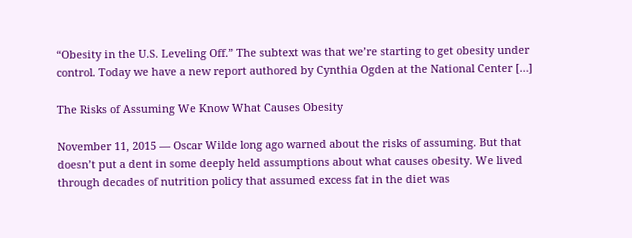“Obesity in the U.S. Leveling Off.” The subtext was that we’re starting to get obesity under control. Today we have a new report authored by Cynthia Ogden at the National Center […]

The Risks of Assuming We Know What Causes Obesity

November 11, 2015 — Oscar Wilde long ago warned about the risks of assuming. But that doesn’t put a dent in some deeply held assumptions about what causes obesity. We lived through decades of nutrition policy that assumed excess fat in the diet was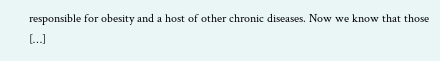responsible for obesity and a host of other chronic diseases. Now we know that those […]